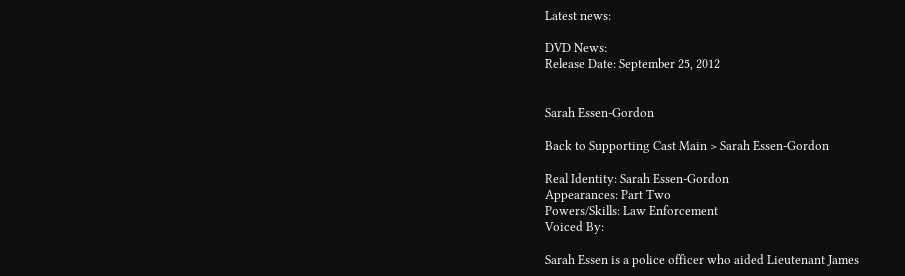Latest news:

DVD News:
Release Date: September 25, 2012


Sarah Essen-Gordon

Back to Supporting Cast Main > Sarah Essen-Gordon

Real Identity: Sarah Essen-Gordon
Appearances: Part Two
Powers/Skills: Law Enforcement
Voiced By:

Sarah Essen is a police officer who aided Lieutenant James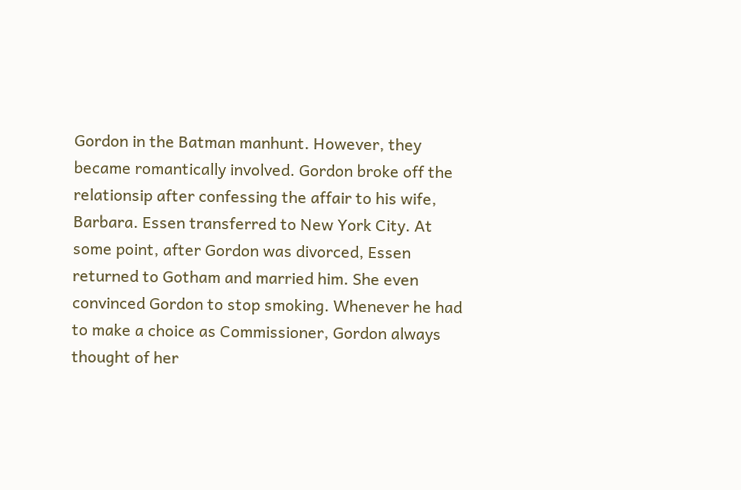Gordon in the Batman manhunt. However, they became romantically involved. Gordon broke off the relationsip after confessing the affair to his wife, Barbara. Essen transferred to New York City. At some point, after Gordon was divorced, Essen returned to Gotham and married him. She even convinced Gordon to stop smoking. Whenever he had to make a choice as Commissioner, Gordon always thought of her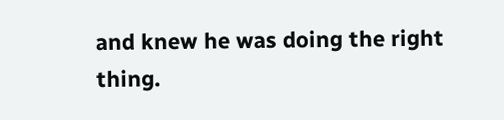and knew he was doing the right thing.